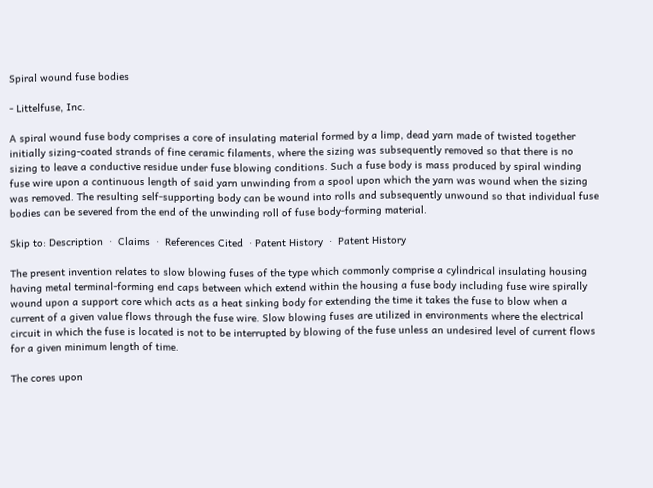Spiral wound fuse bodies

- Littelfuse, Inc.

A spiral wound fuse body comprises a core of insulating material formed by a limp, dead yarn made of twisted together initially sizing-coated strands of fine ceramic filaments, where the sizing was subsequently removed so that there is no sizing to leave a conductive residue under fuse blowing conditions. Such a fuse body is mass produced by spiral winding fuse wire upon a continuous length of said yarn unwinding from a spool upon which the yarn was wound when the sizing was removed. The resulting self-supporting body can be wound into rolls and subsequently unwound so that individual fuse bodies can be severed from the end of the unwinding roll of fuse body-forming material.

Skip to: Description  ·  Claims  ·  References Cited  · Patent History  ·  Patent History

The present invention relates to slow blowing fuses of the type which commonly comprise a cylindrical insulating housing having metal terminal-forming end caps between which extend within the housing a fuse body including fuse wire spirally wound upon a support core which acts as a heat sinking body for extending the time it takes the fuse to blow when a current of a given value flows through the fuse wire. Slow blowing fuses are utilized in environments where the electrical circuit in which the fuse is located is not to be interrupted by blowing of the fuse unless an undesired level of current flows for a given minimum length of time.

The cores upon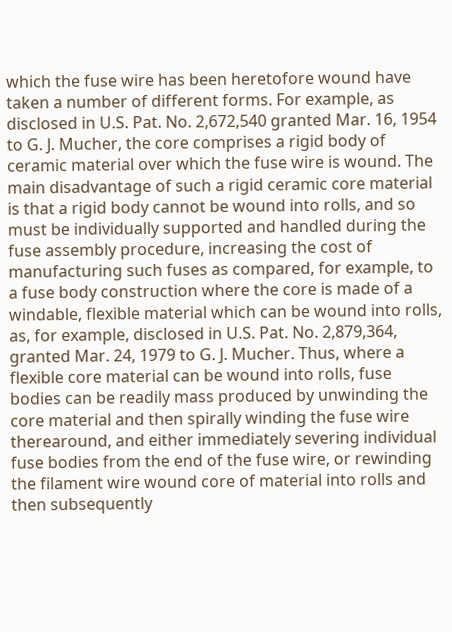which the fuse wire has been heretofore wound have taken a number of different forms. For example, as disclosed in U.S. Pat. No. 2,672,540 granted Mar. 16, 1954 to G. J. Mucher, the core comprises a rigid body of ceramic material over which the fuse wire is wound. The main disadvantage of such a rigid ceramic core material is that a rigid body cannot be wound into rolls, and so must be individually supported and handled during the fuse assembly procedure, increasing the cost of manufacturing such fuses as compared, for example, to a fuse body construction where the core is made of a windable, flexible material which can be wound into rolls, as, for example, disclosed in U.S. Pat. No. 2,879,364, granted Mar. 24, 1979 to G. J. Mucher. Thus, where a flexible core material can be wound into rolls, fuse bodies can be readily mass produced by unwinding the core material and then spirally winding the fuse wire therearound, and either immediately severing individual fuse bodies from the end of the fuse wire, or rewinding the filament wire wound core of material into rolls and then subsequently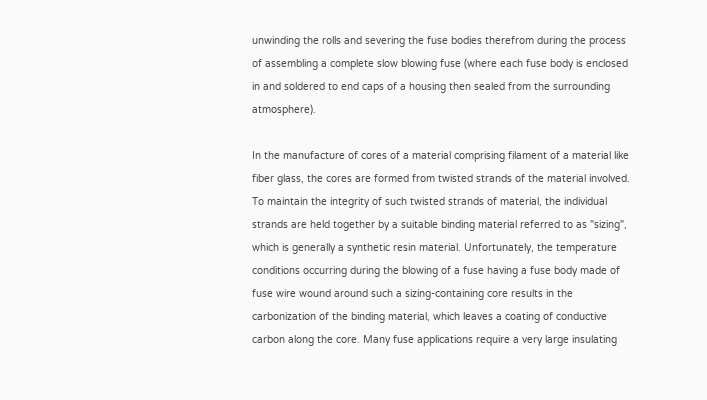unwinding the rolls and severing the fuse bodies therefrom during the process of assembling a complete slow blowing fuse (where each fuse body is enclosed in and soldered to end caps of a housing then sealed from the surrounding atmosphere).

In the manufacture of cores of a material comprising filament of a material like fiber glass, the cores are formed from twisted strands of the material involved. To maintain the integrity of such twisted strands of material, the individual strands are held together by a suitable binding material referred to as "sizing", which is generally a synthetic resin material. Unfortunately, the temperature conditions occurring during the blowing of a fuse having a fuse body made of fuse wire wound around such a sizing-containing core results in the carbonization of the binding material, which leaves a coating of conductive carbon along the core. Many fuse applications require a very large insulating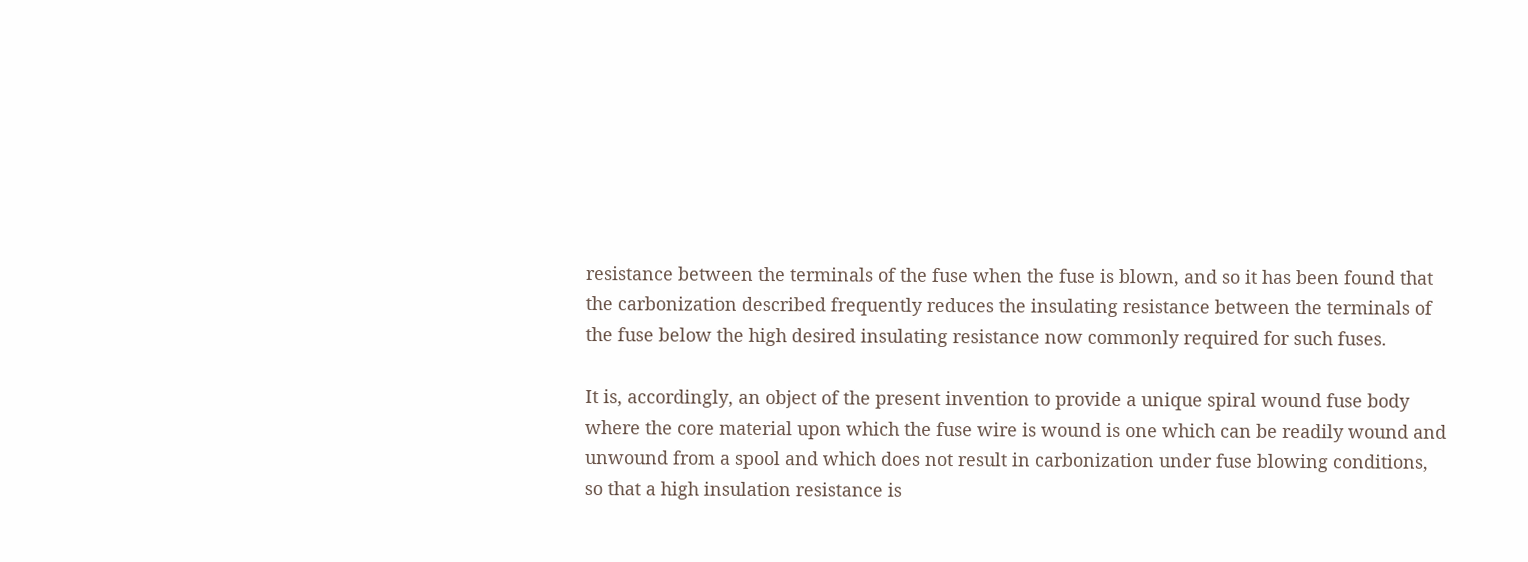resistance between the terminals of the fuse when the fuse is blown, and so it has been found that the carbonization described frequently reduces the insulating resistance between the terminals of the fuse below the high desired insulating resistance now commonly required for such fuses.

It is, accordingly, an object of the present invention to provide a unique spiral wound fuse body where the core material upon which the fuse wire is wound is one which can be readily wound and unwound from a spool and which does not result in carbonization under fuse blowing conditions, so that a high insulation resistance is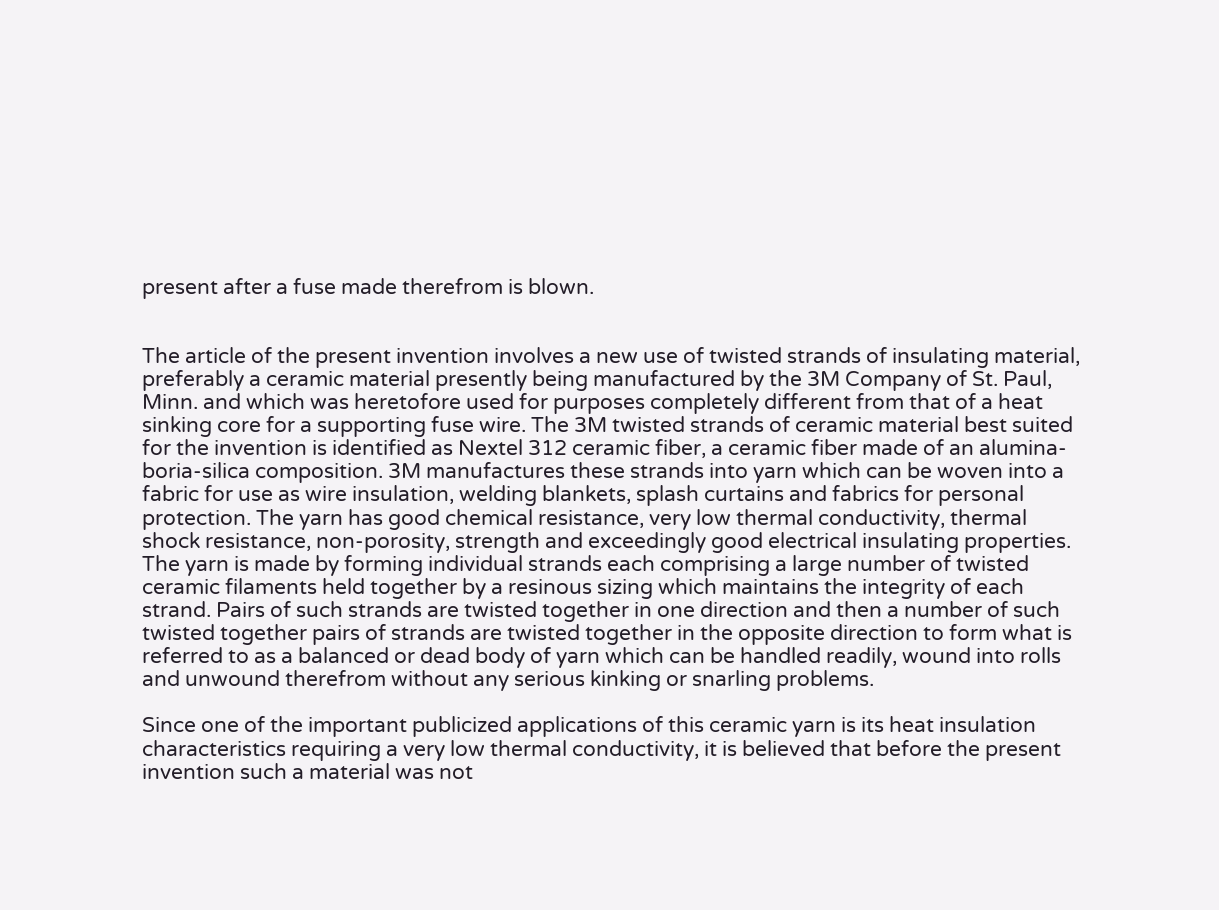present after a fuse made therefrom is blown.


The article of the present invention involves a new use of twisted strands of insulating material, preferably a ceramic material presently being manufactured by the 3M Company of St. Paul, Minn. and which was heretofore used for purposes completely different from that of a heat sinking core for a supporting fuse wire. The 3M twisted strands of ceramic material best suited for the invention is identified as Nextel 312 ceramic fiber, a ceramic fiber made of an alumina-boria-silica composition. 3M manufactures these strands into yarn which can be woven into a fabric for use as wire insulation, welding blankets, splash curtains and fabrics for personal protection. The yarn has good chemical resistance, very low thermal conductivity, thermal shock resistance, non-porosity, strength and exceedingly good electrical insulating properties. The yarn is made by forming individual strands each comprising a large number of twisted ceramic filaments held together by a resinous sizing which maintains the integrity of each strand. Pairs of such strands are twisted together in one direction and then a number of such twisted together pairs of strands are twisted together in the opposite direction to form what is referred to as a balanced or dead body of yarn which can be handled readily, wound into rolls and unwound therefrom without any serious kinking or snarling problems.

Since one of the important publicized applications of this ceramic yarn is its heat insulation characteristics requiring a very low thermal conductivity, it is believed that before the present invention such a material was not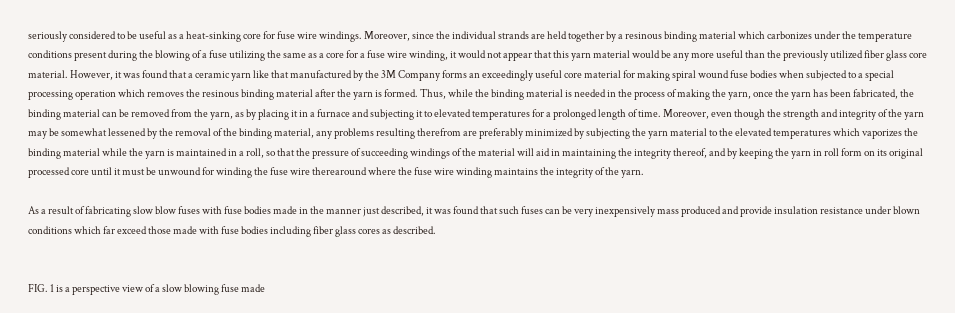seriously considered to be useful as a heat-sinking core for fuse wire windings. Moreover, since the individual strands are held together by a resinous binding material which carbonizes under the temperature conditions present during the blowing of a fuse utilizing the same as a core for a fuse wire winding, it would not appear that this yarn material would be any more useful than the previously utilized fiber glass core material. However, it was found that a ceramic yarn like that manufactured by the 3M Company forms an exceedingly useful core material for making spiral wound fuse bodies when subjected to a special processing operation which removes the resinous binding material after the yarn is formed. Thus, while the binding material is needed in the process of making the yarn, once the yarn has been fabricated, the binding material can be removed from the yarn, as by placing it in a furnace and subjecting it to elevated temperatures for a prolonged length of time. Moreover, even though the strength and integrity of the yarn may be somewhat lessened by the removal of the binding material, any problems resulting therefrom are preferably minimized by subjecting the yarn material to the elevated temperatures which vaporizes the binding material while the yarn is maintained in a roll, so that the pressure of succeeding windings of the material will aid in maintaining the integrity thereof, and by keeping the yarn in roll form on its original processed core until it must be unwound for winding the fuse wire therearound where the fuse wire winding maintains the integrity of the yarn.

As a result of fabricating slow blow fuses with fuse bodies made in the manner just described, it was found that such fuses can be very inexpensively mass produced and provide insulation resistance under blown conditions which far exceed those made with fuse bodies including fiber glass cores as described.


FIG. 1 is a perspective view of a slow blowing fuse made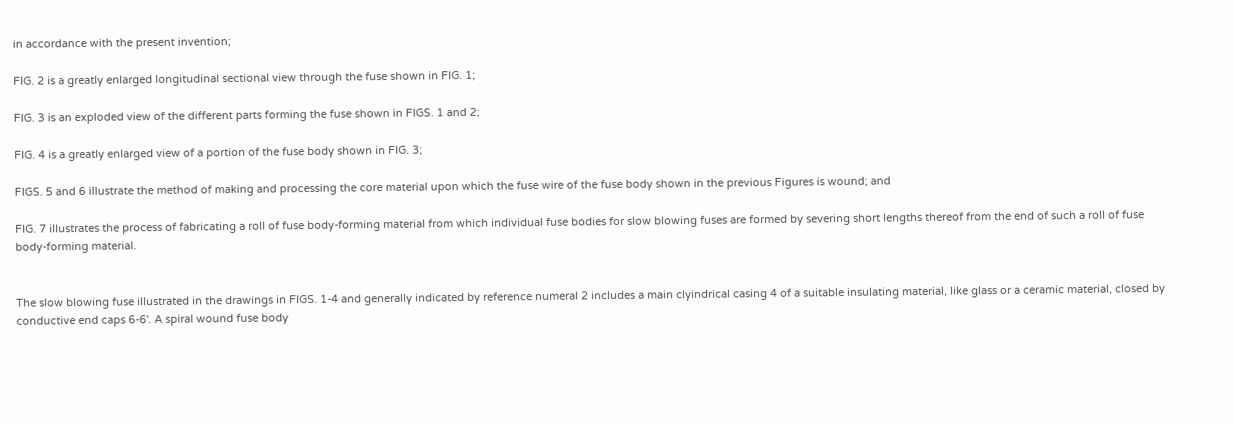in accordance with the present invention;

FIG. 2 is a greatly enlarged longitudinal sectional view through the fuse shown in FIG. 1;

FIG. 3 is an exploded view of the different parts forming the fuse shown in FIGS. 1 and 2;

FIG. 4 is a greatly enlarged view of a portion of the fuse body shown in FIG. 3;

FIGS. 5 and 6 illustrate the method of making and processing the core material upon which the fuse wire of the fuse body shown in the previous Figures is wound; and

FIG. 7 illustrates the process of fabricating a roll of fuse body-forming material from which individual fuse bodies for slow blowing fuses are formed by severing short lengths thereof from the end of such a roll of fuse body-forming material.


The slow blowing fuse illustrated in the drawings in FIGS. 1-4 and generally indicated by reference numeral 2 includes a main clyindrical casing 4 of a suitable insulating material, like glass or a ceramic material, closed by conductive end caps 6-6'. A spiral wound fuse body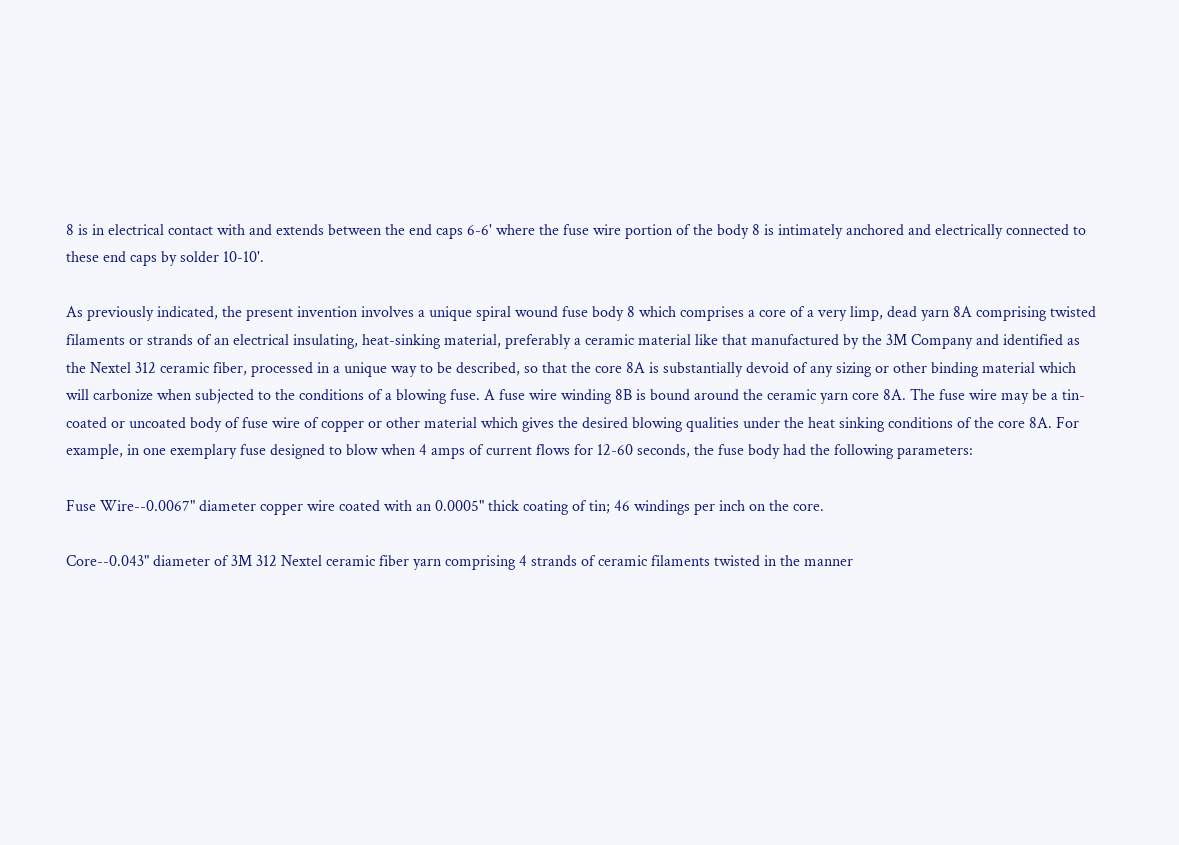8 is in electrical contact with and extends between the end caps 6-6' where the fuse wire portion of the body 8 is intimately anchored and electrically connected to these end caps by solder 10-10'.

As previously indicated, the present invention involves a unique spiral wound fuse body 8 which comprises a core of a very limp, dead yarn 8A comprising twisted filaments or strands of an electrical insulating, heat-sinking material, preferably a ceramic material like that manufactured by the 3M Company and identified as the Nextel 312 ceramic fiber, processed in a unique way to be described, so that the core 8A is substantially devoid of any sizing or other binding material which will carbonize when subjected to the conditions of a blowing fuse. A fuse wire winding 8B is bound around the ceramic yarn core 8A. The fuse wire may be a tin-coated or uncoated body of fuse wire of copper or other material which gives the desired blowing qualities under the heat sinking conditions of the core 8A. For example, in one exemplary fuse designed to blow when 4 amps of current flows for 12-60 seconds, the fuse body had the following parameters:

Fuse Wire--0.0067" diameter copper wire coated with an 0.0005" thick coating of tin; 46 windings per inch on the core.

Core--0.043" diameter of 3M 312 Nextel ceramic fiber yarn comprising 4 strands of ceramic filaments twisted in the manner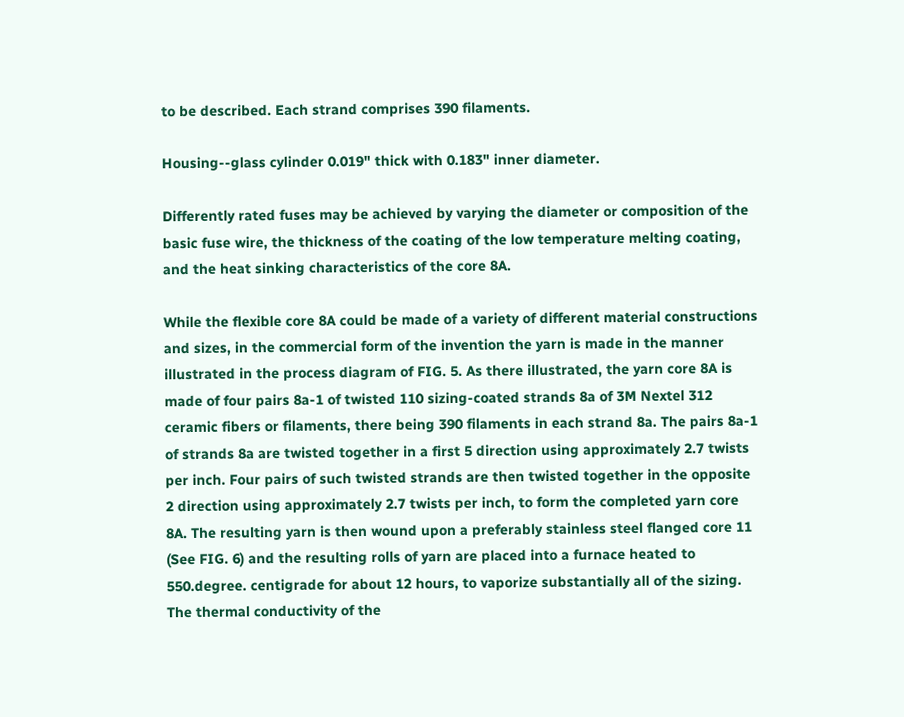to be described. Each strand comprises 390 filaments.

Housing--glass cylinder 0.019" thick with 0.183" inner diameter.

Differently rated fuses may be achieved by varying the diameter or composition of the basic fuse wire, the thickness of the coating of the low temperature melting coating, and the heat sinking characteristics of the core 8A.

While the flexible core 8A could be made of a variety of different material constructions and sizes, in the commercial form of the invention the yarn is made in the manner illustrated in the process diagram of FIG. 5. As there illustrated, the yarn core 8A is made of four pairs 8a-1 of twisted 110 sizing-coated strands 8a of 3M Nextel 312 ceramic fibers or filaments, there being 390 filaments in each strand 8a. The pairs 8a-1 of strands 8a are twisted together in a first 5 direction using approximately 2.7 twists per inch. Four pairs of such twisted strands are then twisted together in the opposite 2 direction using approximately 2.7 twists per inch, to form the completed yarn core 8A. The resulting yarn is then wound upon a preferably stainless steel flanged core 11 (See FIG. 6) and the resulting rolls of yarn are placed into a furnace heated to 550.degree. centigrade for about 12 hours, to vaporize substantially all of the sizing. The thermal conductivity of the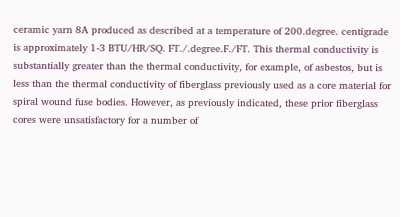ceramic yarn 8A produced as described at a temperature of 200.degree. centigrade is approximately 1-3 BTU/HR/SQ. FT./.degree.F./FT. This thermal conductivity is substantially greater than the thermal conductivity, for example, of asbestos, but is less than the thermal conductivity of fiberglass previously used as a core material for spiral wound fuse bodies. However, as previously indicated, these prior fiberglass cores were unsatisfactory for a number of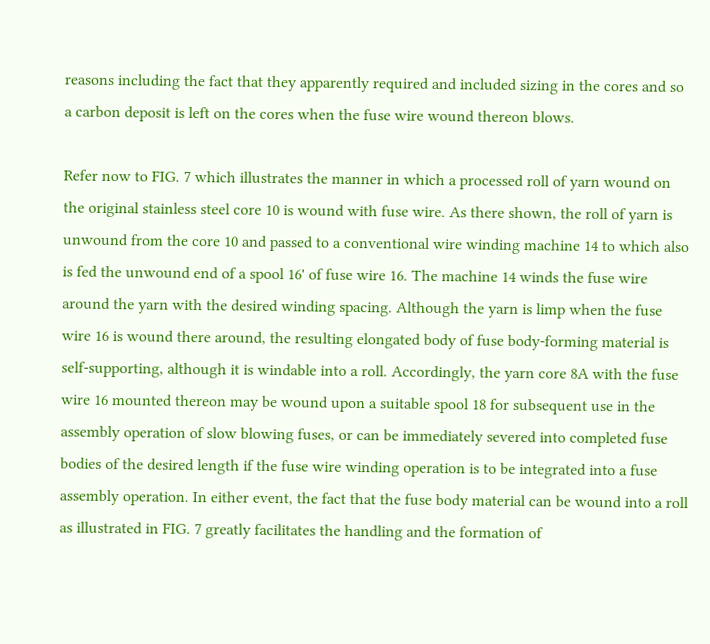reasons including the fact that they apparently required and included sizing in the cores and so a carbon deposit is left on the cores when the fuse wire wound thereon blows.

Refer now to FIG. 7 which illustrates the manner in which a processed roll of yarn wound on the original stainless steel core 10 is wound with fuse wire. As there shown, the roll of yarn is unwound from the core 10 and passed to a conventional wire winding machine 14 to which also is fed the unwound end of a spool 16' of fuse wire 16. The machine 14 winds the fuse wire around the yarn with the desired winding spacing. Although the yarn is limp when the fuse wire 16 is wound there around, the resulting elongated body of fuse body-forming material is self-supporting, although it is windable into a roll. Accordingly, the yarn core 8A with the fuse wire 16 mounted thereon may be wound upon a suitable spool 18 for subsequent use in the assembly operation of slow blowing fuses, or can be immediately severed into completed fuse bodies of the desired length if the fuse wire winding operation is to be integrated into a fuse assembly operation. In either event, the fact that the fuse body material can be wound into a roll as illustrated in FIG. 7 greatly facilitates the handling and the formation of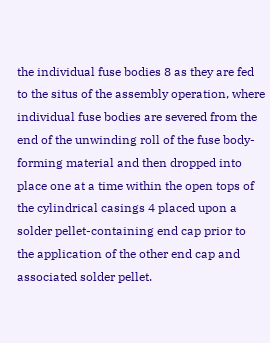the individual fuse bodies 8 as they are fed to the situs of the assembly operation, where individual fuse bodies are severed from the end of the unwinding roll of the fuse body-forming material and then dropped into place one at a time within the open tops of the cylindrical casings 4 placed upon a solder pellet-containing end cap prior to the application of the other end cap and associated solder pellet.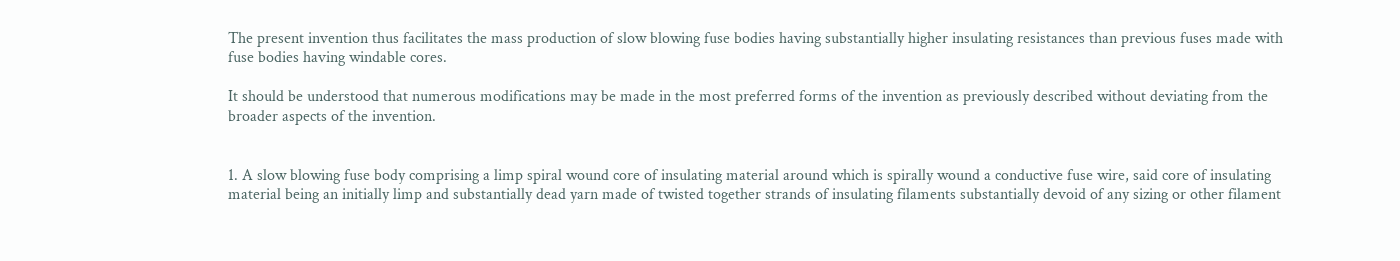The present invention thus facilitates the mass production of slow blowing fuse bodies having substantially higher insulating resistances than previous fuses made with fuse bodies having windable cores.

It should be understood that numerous modifications may be made in the most preferred forms of the invention as previously described without deviating from the broader aspects of the invention.


1. A slow blowing fuse body comprising a limp spiral wound core of insulating material around which is spirally wound a conductive fuse wire, said core of insulating material being an initially limp and substantially dead yarn made of twisted together strands of insulating filaments substantially devoid of any sizing or other filament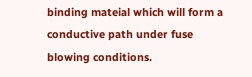binding mateial which will form a conductive path under fuse blowing conditions.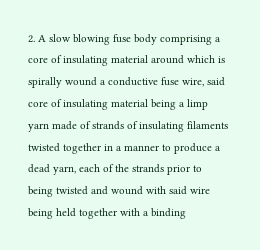2. A slow blowing fuse body comprising a core of insulating material around which is spirally wound a conductive fuse wire, said core of insulating material being a limp yarn made of strands of insulating filaments twisted together in a manner to produce a dead yarn, each of the strands prior to being twisted and wound with said wire being held together with a binding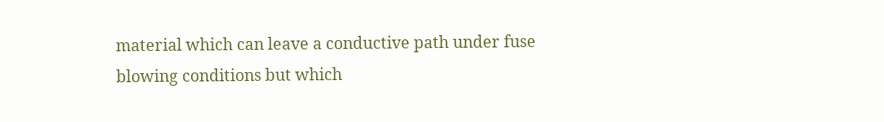material which can leave a conductive path under fuse blowing conditions but which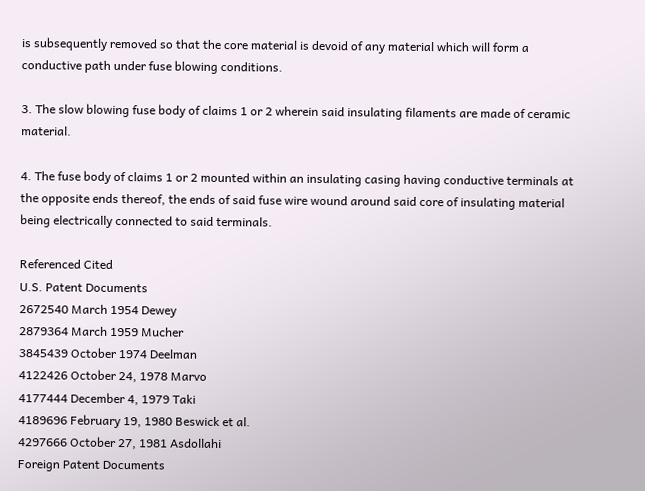is subsequently removed so that the core material is devoid of any material which will form a conductive path under fuse blowing conditions.

3. The slow blowing fuse body of claims 1 or 2 wherein said insulating filaments are made of ceramic material.

4. The fuse body of claims 1 or 2 mounted within an insulating casing having conductive terminals at the opposite ends thereof, the ends of said fuse wire wound around said core of insulating material being electrically connected to said terminals.

Referenced Cited
U.S. Patent Documents
2672540 March 1954 Dewey
2879364 March 1959 Mucher
3845439 October 1974 Deelman
4122426 October 24, 1978 Marvo
4177444 December 4, 1979 Taki
4189696 February 19, 1980 Beswick et al.
4297666 October 27, 1981 Asdollahi
Foreign Patent Documents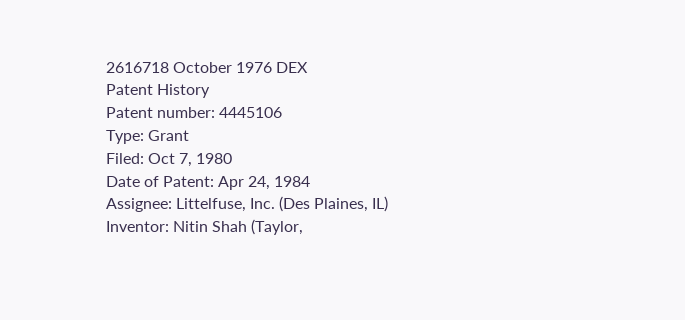2616718 October 1976 DEX
Patent History
Patent number: 4445106
Type: Grant
Filed: Oct 7, 1980
Date of Patent: Apr 24, 1984
Assignee: Littelfuse, Inc. (Des Plaines, IL)
Inventor: Nitin Shah (Taylor,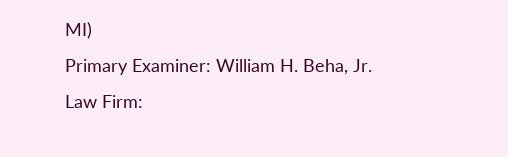MI)
Primary Examiner: William H. Beha, Jr.
Law Firm: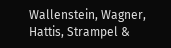Wallenstein, Wagner, Hattis, Strampel &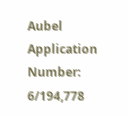Aubel
Application Number: 6/194,778